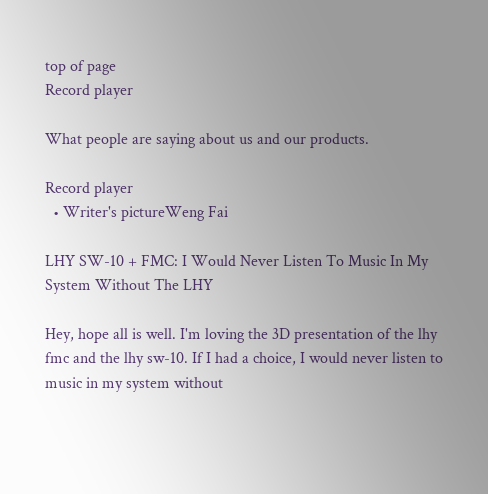top of page
Record player

What people are saying about us and our products.

Record player
  • Writer's pictureWeng Fai

LHY SW-10 + FMC: I Would Never Listen To Music In My System Without The LHY

Hey, hope all is well. I'm loving the 3D presentation of the lhy fmc and the lhy sw-10. If I had a choice, I would never listen to music in my system without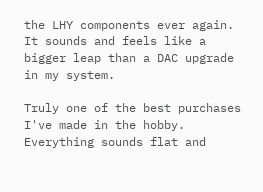the LHY components ever again. It sounds and feels like a bigger leap than a DAC upgrade in my system.

Truly one of the best purchases I've made in the hobby. Everything sounds flat and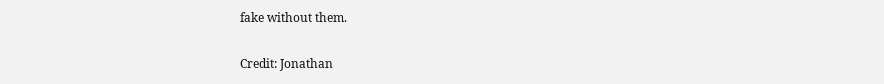fake without them.

Credit: Jonathan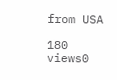from USA

180 views0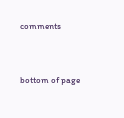comments


bottom of page